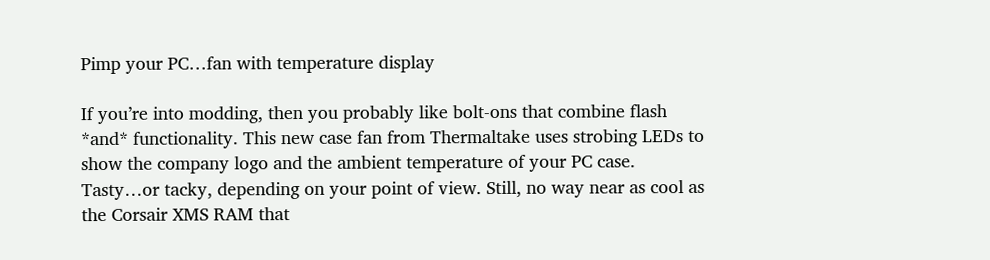Pimp your PC…fan with temperature display

If you’re into modding, then you probably like bolt-ons that combine flash *and* functionality. This new case fan from Thermaltake uses strobing LEDs to show the company logo and the ambient temperature of your PC case. Tasty…or tacky, depending on your point of view. Still, no way near as cool as the Corsair XMS RAM that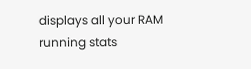displays all your RAM running stats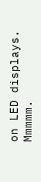on LED displays. Mmmmm.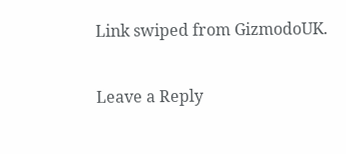Link swiped from GizmodoUK.

Leave a Reply